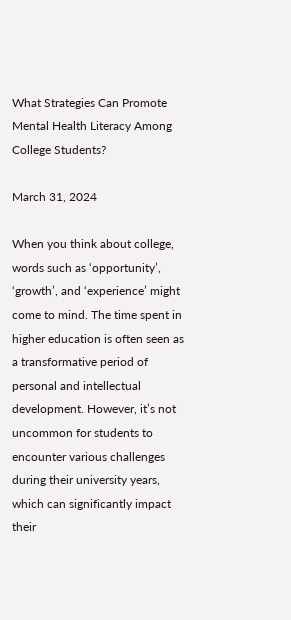What Strategies Can Promote Mental Health Literacy Among College Students?

March 31, 2024

When you think about college, words such as ‘opportunity’, ‘growth’, and ‘experience’ might come to mind. The time spent in higher education is often seen as a transformative period of personal and intellectual development. However, it’s not uncommon for students to encounter various challenges during their university years, which can significantly impact their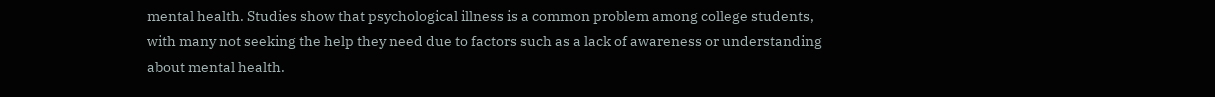mental health. Studies show that psychological illness is a common problem among college students, with many not seeking the help they need due to factors such as a lack of awareness or understanding about mental health.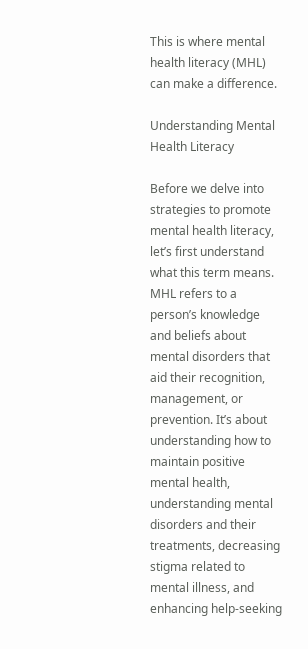This is where mental health literacy (MHL) can make a difference.

Understanding Mental Health Literacy

Before we delve into strategies to promote mental health literacy, let’s first understand what this term means. MHL refers to a person’s knowledge and beliefs about mental disorders that aid their recognition, management, or prevention. It’s about understanding how to maintain positive mental health, understanding mental disorders and their treatments, decreasing stigma related to mental illness, and enhancing help-seeking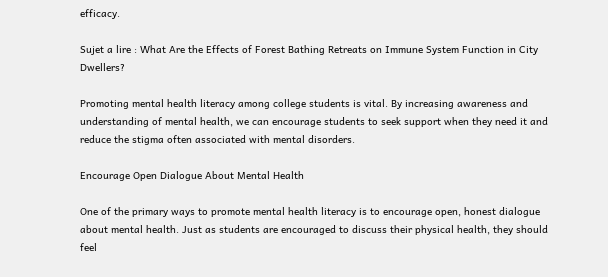efficacy.

Sujet a lire : What Are the Effects of Forest Bathing Retreats on Immune System Function in City Dwellers?

Promoting mental health literacy among college students is vital. By increasing awareness and understanding of mental health, we can encourage students to seek support when they need it and reduce the stigma often associated with mental disorders.

Encourage Open Dialogue About Mental Health

One of the primary ways to promote mental health literacy is to encourage open, honest dialogue about mental health. Just as students are encouraged to discuss their physical health, they should feel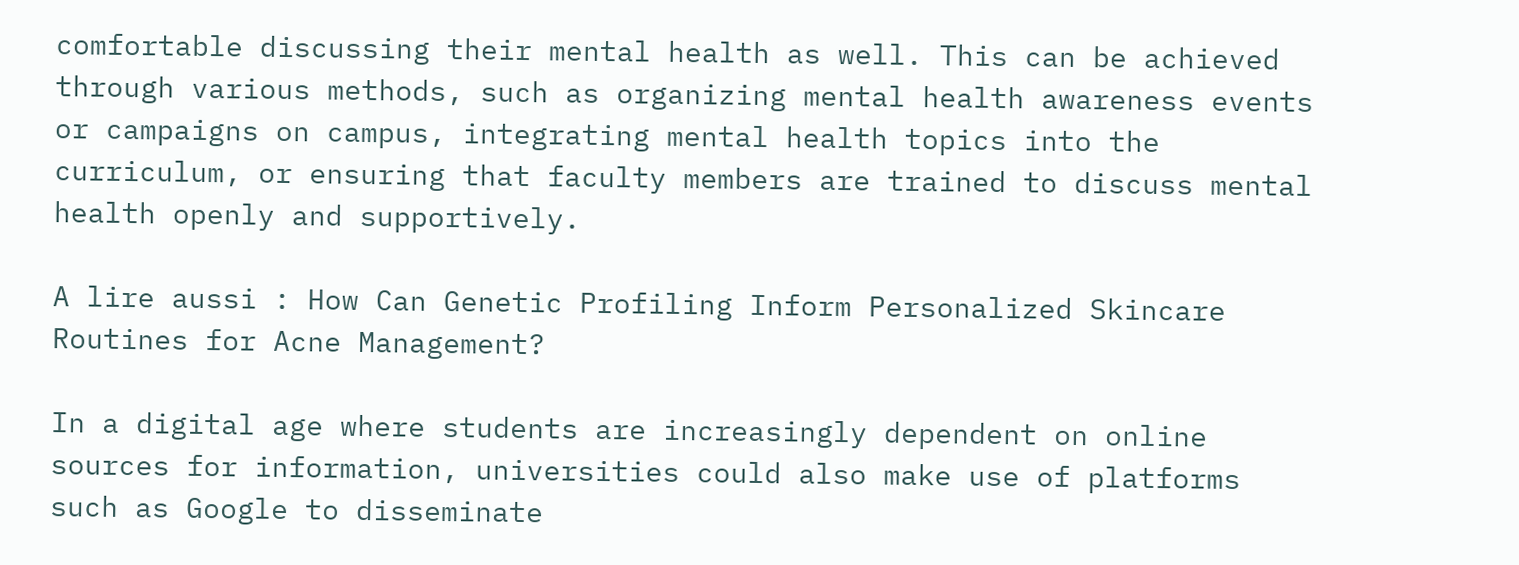comfortable discussing their mental health as well. This can be achieved through various methods, such as organizing mental health awareness events or campaigns on campus, integrating mental health topics into the curriculum, or ensuring that faculty members are trained to discuss mental health openly and supportively.

A lire aussi : How Can Genetic Profiling Inform Personalized Skincare Routines for Acne Management?

In a digital age where students are increasingly dependent on online sources for information, universities could also make use of platforms such as Google to disseminate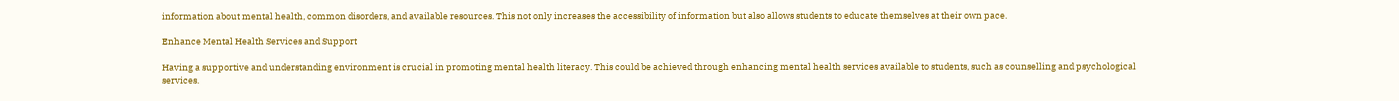information about mental health, common disorders, and available resources. This not only increases the accessibility of information but also allows students to educate themselves at their own pace.

Enhance Mental Health Services and Support

Having a supportive and understanding environment is crucial in promoting mental health literacy. This could be achieved through enhancing mental health services available to students, such as counselling and psychological services.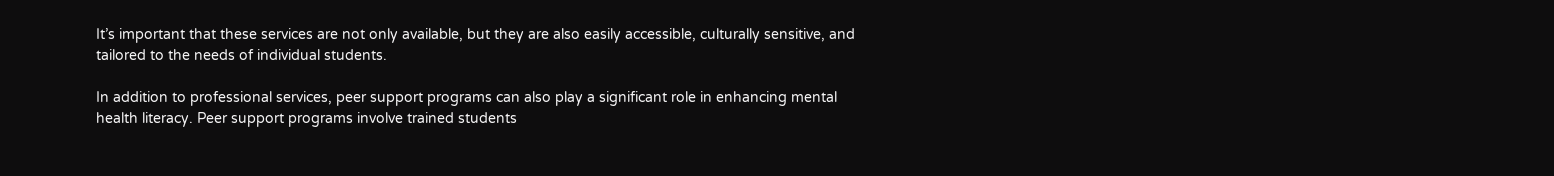It’s important that these services are not only available, but they are also easily accessible, culturally sensitive, and tailored to the needs of individual students.

In addition to professional services, peer support programs can also play a significant role in enhancing mental health literacy. Peer support programs involve trained students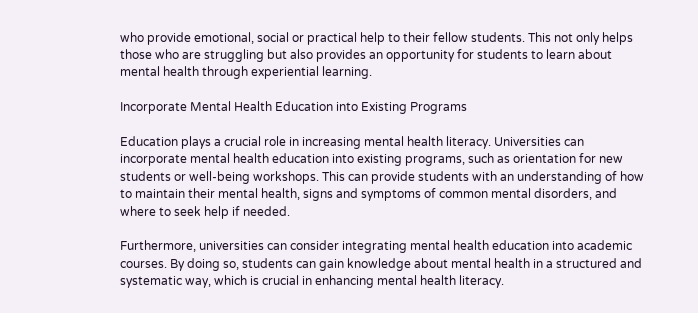who provide emotional, social or practical help to their fellow students. This not only helps those who are struggling but also provides an opportunity for students to learn about mental health through experiential learning.

Incorporate Mental Health Education into Existing Programs

Education plays a crucial role in increasing mental health literacy. Universities can incorporate mental health education into existing programs, such as orientation for new students or well-being workshops. This can provide students with an understanding of how to maintain their mental health, signs and symptoms of common mental disorders, and where to seek help if needed.

Furthermore, universities can consider integrating mental health education into academic courses. By doing so, students can gain knowledge about mental health in a structured and systematic way, which is crucial in enhancing mental health literacy.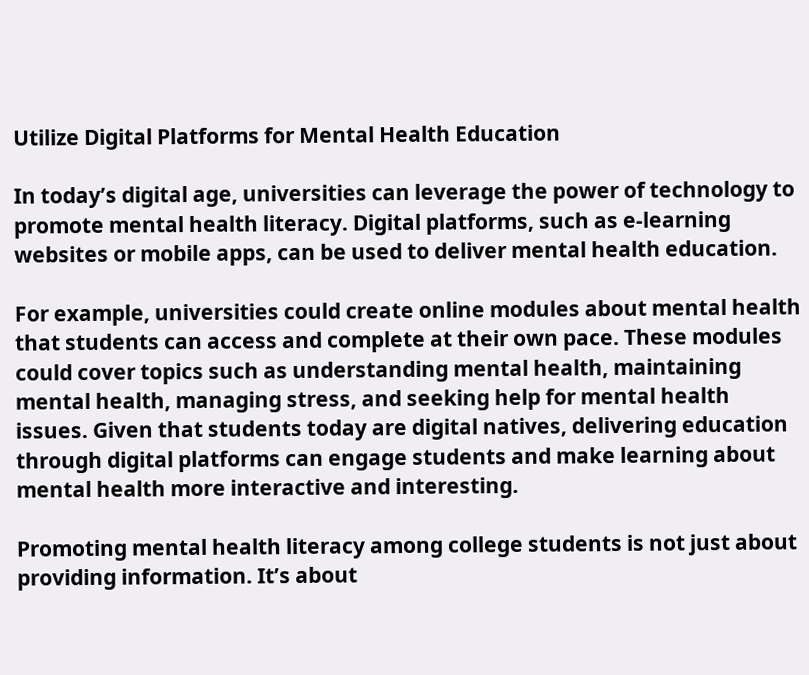Utilize Digital Platforms for Mental Health Education

In today’s digital age, universities can leverage the power of technology to promote mental health literacy. Digital platforms, such as e-learning websites or mobile apps, can be used to deliver mental health education.

For example, universities could create online modules about mental health that students can access and complete at their own pace. These modules could cover topics such as understanding mental health, maintaining mental health, managing stress, and seeking help for mental health issues. Given that students today are digital natives, delivering education through digital platforms can engage students and make learning about mental health more interactive and interesting.

Promoting mental health literacy among college students is not just about providing information. It’s about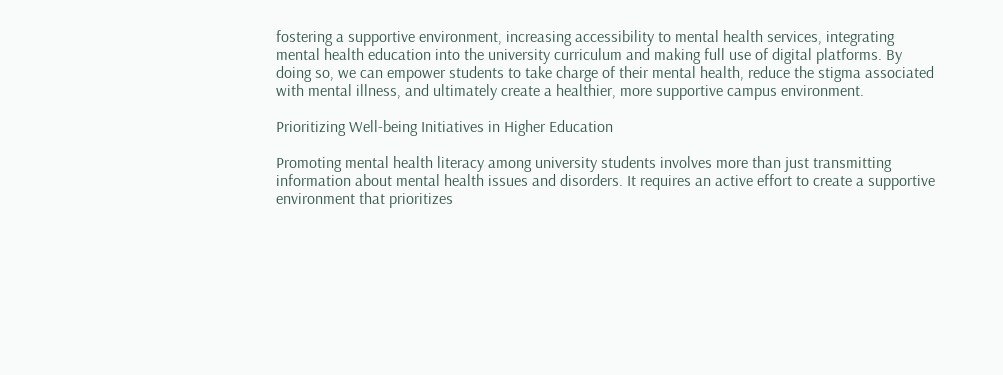fostering a supportive environment, increasing accessibility to mental health services, integrating mental health education into the university curriculum and making full use of digital platforms. By doing so, we can empower students to take charge of their mental health, reduce the stigma associated with mental illness, and ultimately create a healthier, more supportive campus environment.

Prioritizing Well-being Initiatives in Higher Education

Promoting mental health literacy among university students involves more than just transmitting information about mental health issues and disorders. It requires an active effort to create a supportive environment that prioritizes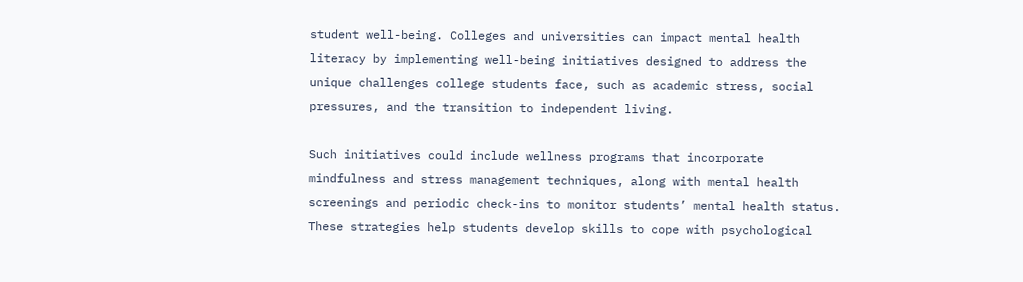student well-being. Colleges and universities can impact mental health literacy by implementing well-being initiatives designed to address the unique challenges college students face, such as academic stress, social pressures, and the transition to independent living.

Such initiatives could include wellness programs that incorporate mindfulness and stress management techniques, along with mental health screenings and periodic check-ins to monitor students’ mental health status. These strategies help students develop skills to cope with psychological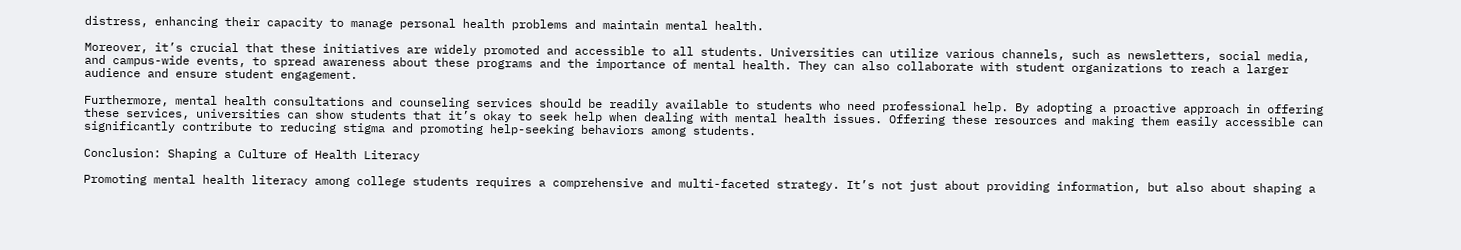distress, enhancing their capacity to manage personal health problems and maintain mental health.

Moreover, it’s crucial that these initiatives are widely promoted and accessible to all students. Universities can utilize various channels, such as newsletters, social media, and campus-wide events, to spread awareness about these programs and the importance of mental health. They can also collaborate with student organizations to reach a larger audience and ensure student engagement.

Furthermore, mental health consultations and counseling services should be readily available to students who need professional help. By adopting a proactive approach in offering these services, universities can show students that it’s okay to seek help when dealing with mental health issues. Offering these resources and making them easily accessible can significantly contribute to reducing stigma and promoting help-seeking behaviors among students.

Conclusion: Shaping a Culture of Health Literacy

Promoting mental health literacy among college students requires a comprehensive and multi-faceted strategy. It’s not just about providing information, but also about shaping a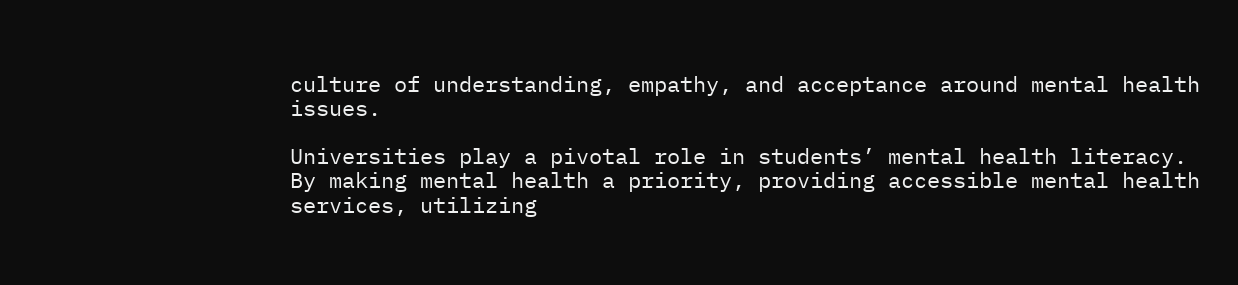culture of understanding, empathy, and acceptance around mental health issues.

Universities play a pivotal role in students’ mental health literacy. By making mental health a priority, providing accessible mental health services, utilizing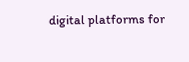digital platforms for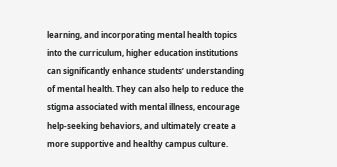learning, and incorporating mental health topics into the curriculum, higher education institutions can significantly enhance students’ understanding of mental health. They can also help to reduce the stigma associated with mental illness, encourage help-seeking behaviors, and ultimately create a more supportive and healthy campus culture.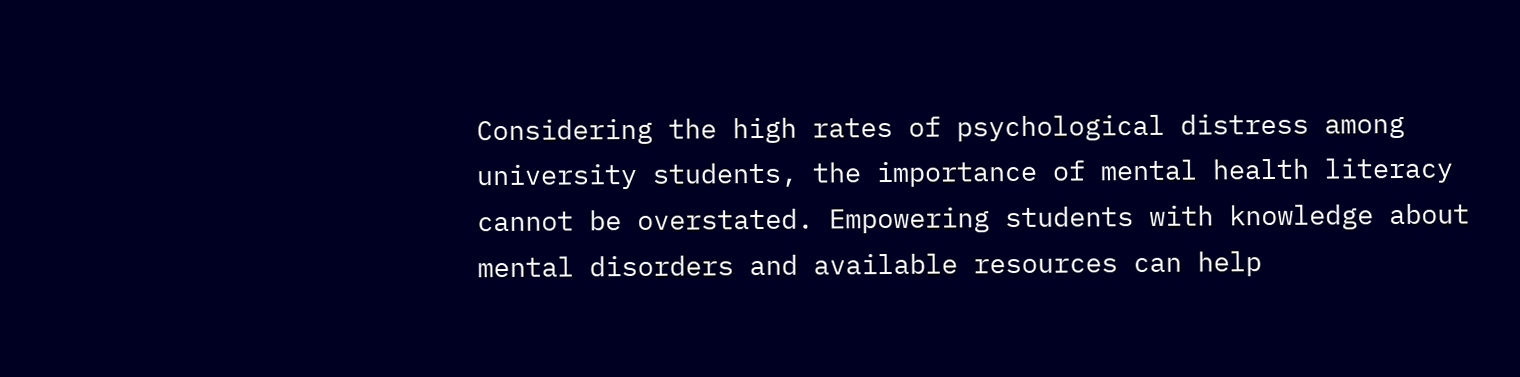Considering the high rates of psychological distress among university students, the importance of mental health literacy cannot be overstated. Empowering students with knowledge about mental disorders and available resources can help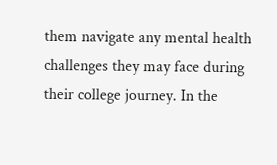them navigate any mental health challenges they may face during their college journey. In the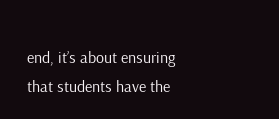end, it’s about ensuring that students have the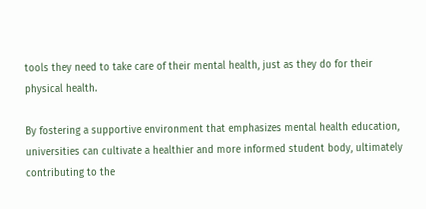tools they need to take care of their mental health, just as they do for their physical health.

By fostering a supportive environment that emphasizes mental health education, universities can cultivate a healthier and more informed student body, ultimately contributing to the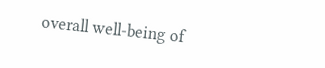overall well-being of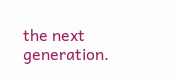the next generation.